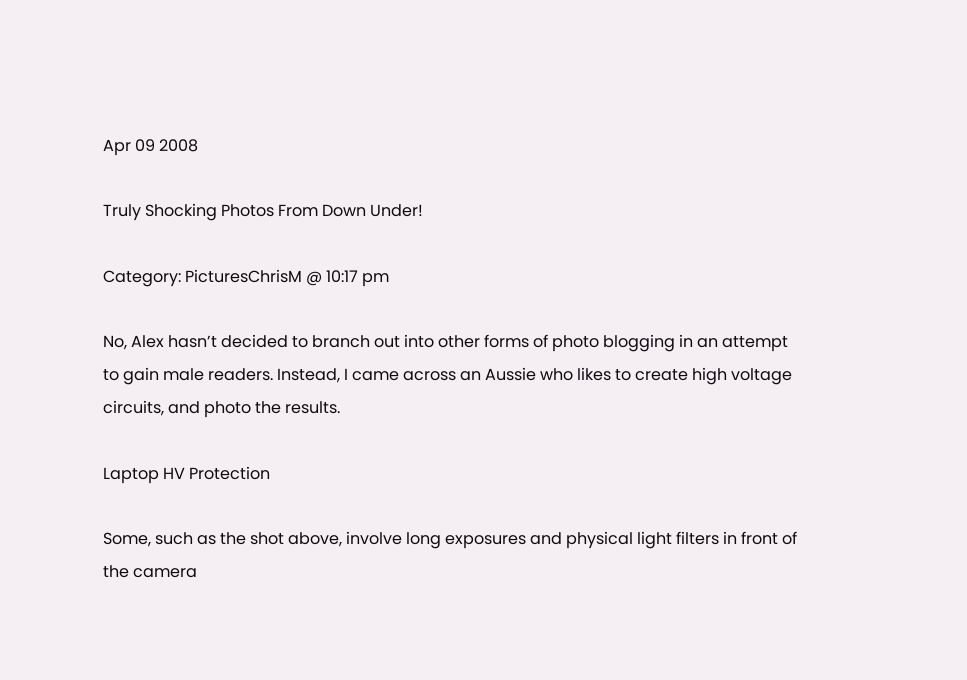Apr 09 2008

Truly Shocking Photos From Down Under!

Category: PicturesChrisM @ 10:17 pm

No, Alex hasn’t decided to branch out into other forms of photo blogging in an attempt to gain male readers. Instead, I came across an Aussie who likes to create high voltage circuits, and photo the results.

Laptop HV Protection

Some, such as the shot above, involve long exposures and physical light filters in front of the camera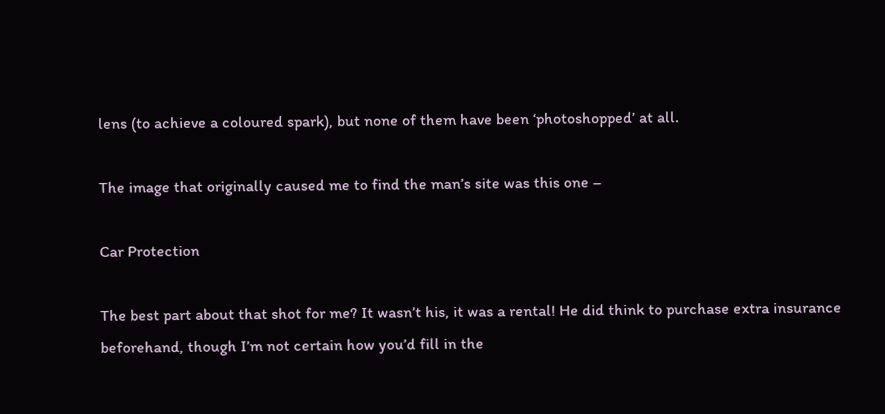lens (to achieve a coloured spark), but none of them have been ‘photoshopped’ at all.

The image that originally caused me to find the man’s site was this one –

Car Protection

The best part about that shot for me? It wasn’t his, it was a rental! He did think to purchase extra insurance beforehand, though I’m not certain how you’d fill in the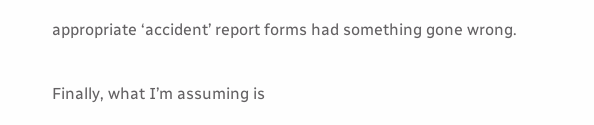appropriate ‘accident’ report forms had something gone wrong.

Finally, what I’m assuming is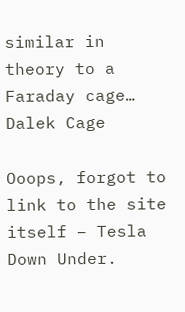similar in theory to a Faraday cage…
Dalek Cage

Ooops, forgot to link to the site itself – Tesla Down Under.